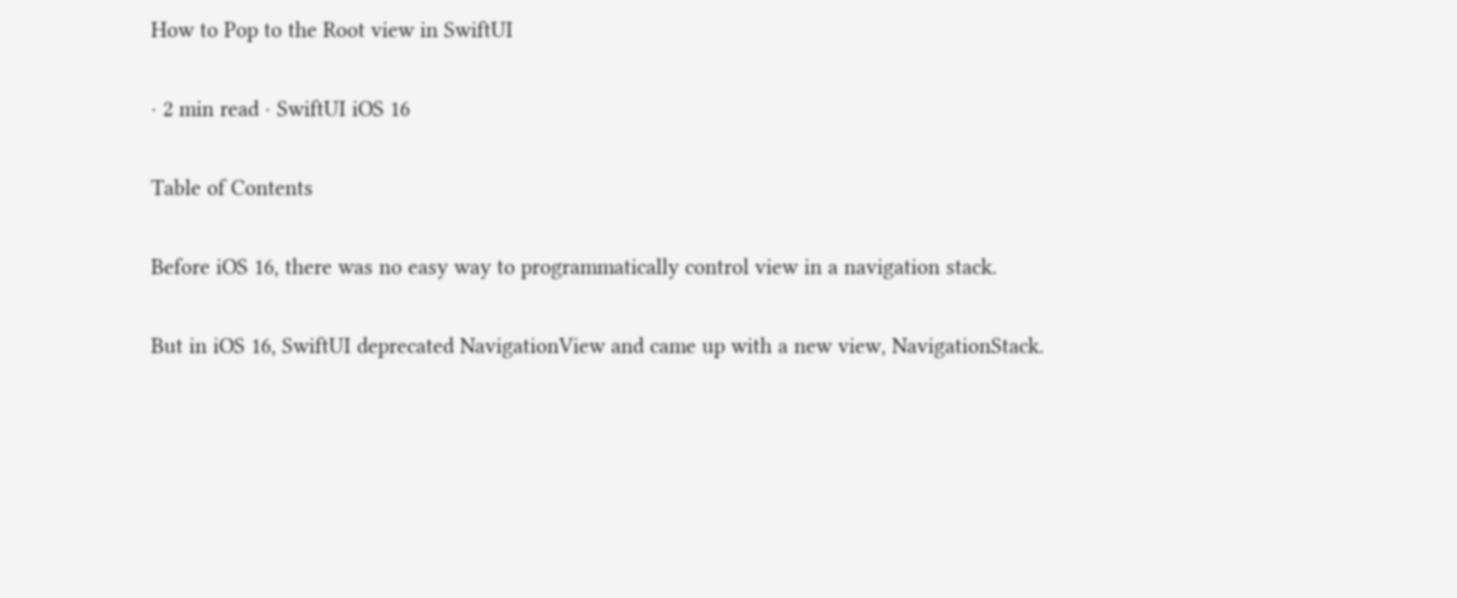How to Pop to the Root view in SwiftUI

⋅ 2 min read ⋅ SwiftUI iOS 16

Table of Contents

Before iOS 16, there was no easy way to programmatically control view in a navigation stack.

But in iOS 16, SwiftUI deprecated NavigationView and came up with a new view, NavigationStack.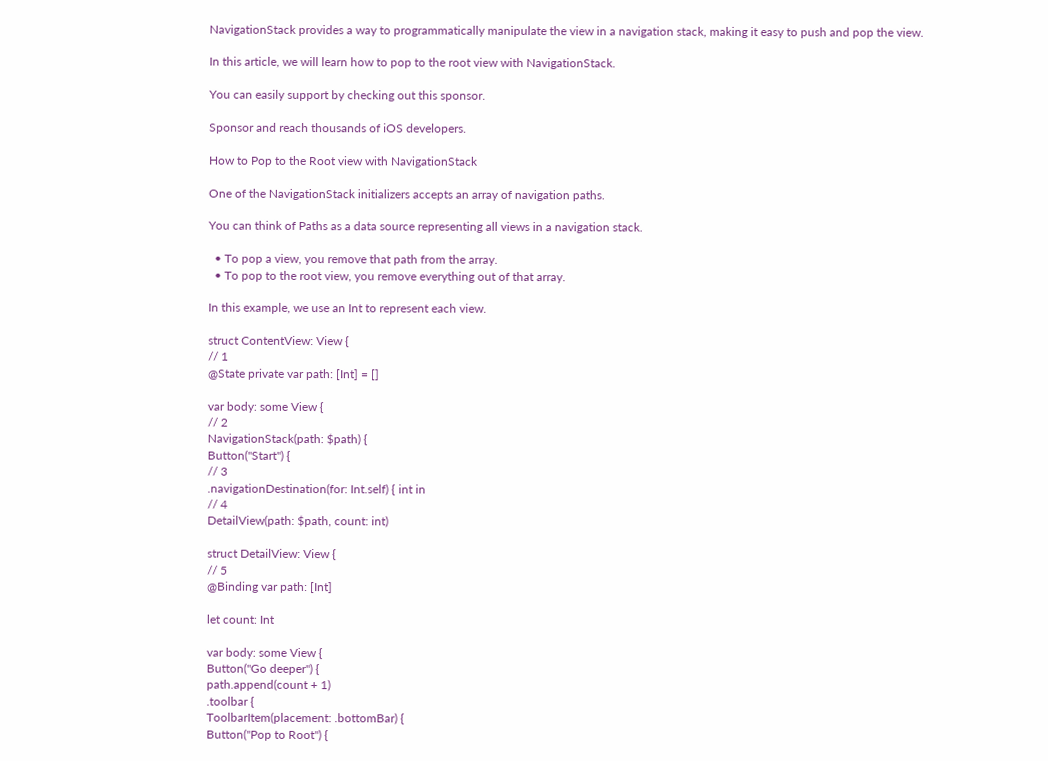NavigationStack provides a way to programmatically manipulate the view in a navigation stack, making it easy to push and pop the view.

In this article, we will learn how to pop to the root view with NavigationStack.

You can easily support by checking out this sponsor.

Sponsor and reach thousands of iOS developers.

How to Pop to the Root view with NavigationStack

One of the NavigationStack initializers accepts an array of navigation paths.

You can think of Paths as a data source representing all views in a navigation stack.

  • To pop a view, you remove that path from the array.
  • To pop to the root view, you remove everything out of that array.

In this example, we use an Int to represent each view.

struct ContentView: View {
// 1
@State private var path: [Int] = []

var body: some View {
// 2
NavigationStack(path: $path) {
Button("Start") {
// 3
.navigationDestination(for: Int.self) { int in
// 4
DetailView(path: $path, count: int)

struct DetailView: View {
// 5
@Binding var path: [Int]

let count: Int

var body: some View {
Button("Go deeper") {
path.append(count + 1)
.toolbar {
ToolbarItem(placement: .bottomBar) {
Button("Pop to Root") {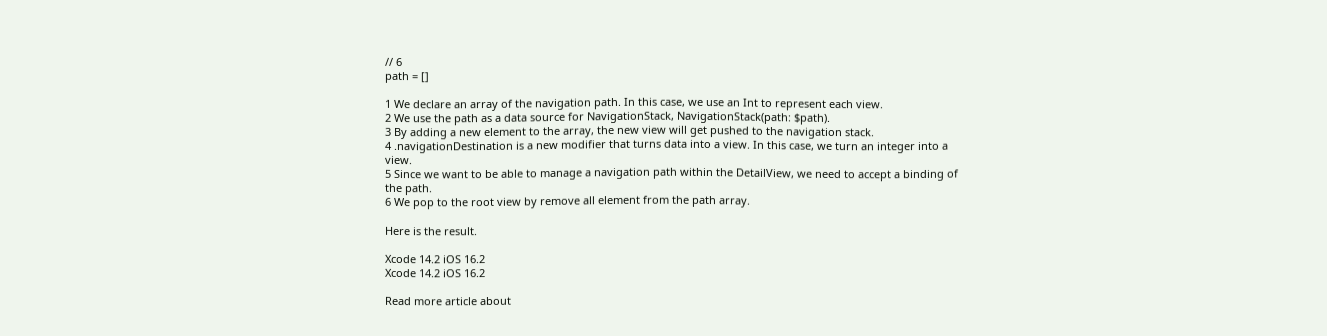// 6
path = []

1 We declare an array of the navigation path. In this case, we use an Int to represent each view.
2 We use the path as a data source for NavigationStack, NavigationStack(path: $path).
3 By adding a new element to the array, the new view will get pushed to the navigation stack.
4 .navigationDestination is a new modifier that turns data into a view. In this case, we turn an integer into a view.
5 Since we want to be able to manage a navigation path within the DetailView, we need to accept a binding of the path.
6 We pop to the root view by remove all element from the path array.

Here is the result.

Xcode 14.2 iOS 16.2
Xcode 14.2 iOS 16.2

Read more article about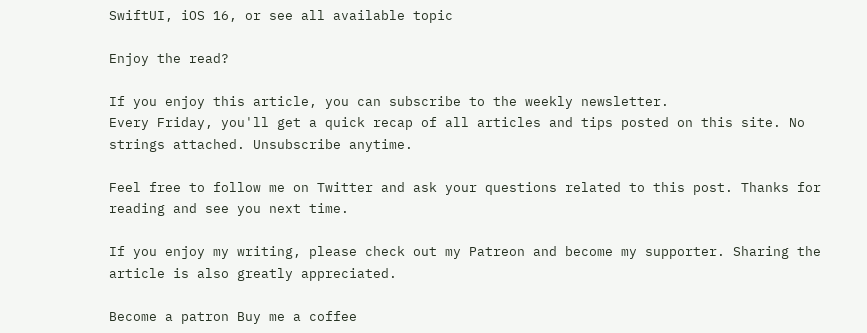SwiftUI, iOS 16, or see all available topic

Enjoy the read?

If you enjoy this article, you can subscribe to the weekly newsletter.
Every Friday, you'll get a quick recap of all articles and tips posted on this site. No strings attached. Unsubscribe anytime.

Feel free to follow me on Twitter and ask your questions related to this post. Thanks for reading and see you next time.

If you enjoy my writing, please check out my Patreon and become my supporter. Sharing the article is also greatly appreciated.

Become a patron Buy me a coffee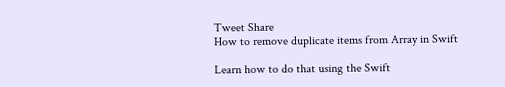Tweet Share
How to remove duplicate items from Array in Swift

Learn how to do that using the Swift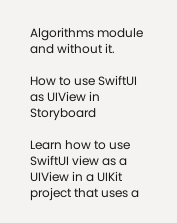Algorithms module and without it.

How to use SwiftUI as UIView in Storyboard

Learn how to use SwiftUI view as a UIView in a UIKit project that uses a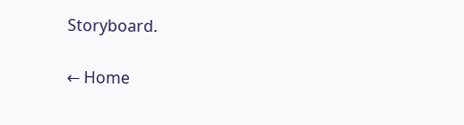Storyboard.

← Home